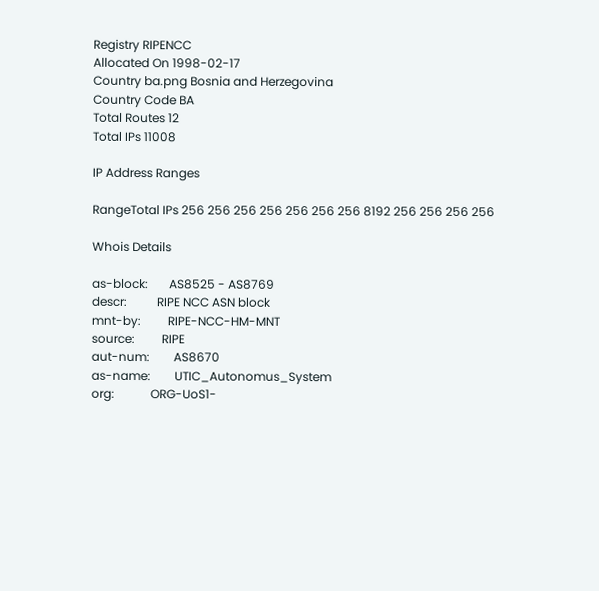Registry RIPENCC
Allocated On 1998-02-17
Country ba.png Bosnia and Herzegovina
Country Code BA
Total Routes 12
Total IPs 11008

IP Address Ranges

RangeTotal IPs 256 256 256 256 256 256 256 8192 256 256 256 256

Whois Details

as-block:       AS8525 - AS8769
descr:          RIPE NCC ASN block
mnt-by:         RIPE-NCC-HM-MNT
source:         RIPE
aut-num:        AS8670
as-name:        UTIC_Autonomus_System
org:            ORG-UoS1-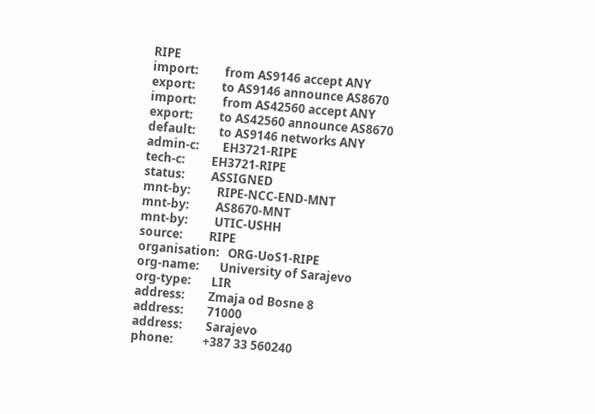RIPE
import:         from AS9146 accept ANY
export:         to AS9146 announce AS8670
import:         from AS42560 accept ANY
export:         to AS42560 announce AS8670
default:        to AS9146 networks ANY
admin-c:        EH3721-RIPE
tech-c:         EH3721-RIPE
status:         ASSIGNED
mnt-by:         RIPE-NCC-END-MNT
mnt-by:         AS8670-MNT
mnt-by:         UTIC-USHH
source:         RIPE
organisation:   ORG-UoS1-RIPE
org-name:       University of Sarajevo
org-type:       LIR
address:        Zmaja od Bosne 8
address:        71000
address:        Sarajevo
phone:          +387 33 560240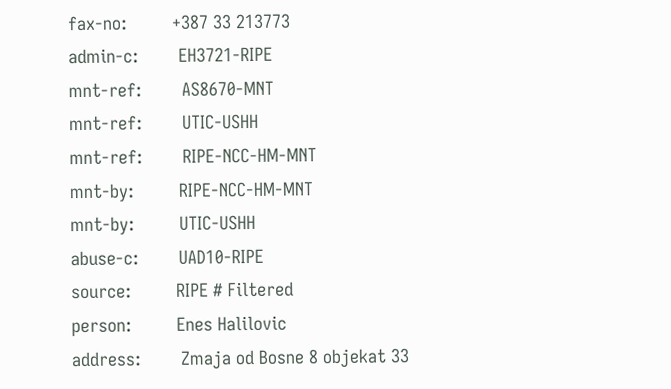fax-no:         +387 33 213773
admin-c:        EH3721-RIPE
mnt-ref:        AS8670-MNT
mnt-ref:        UTIC-USHH
mnt-ref:        RIPE-NCC-HM-MNT
mnt-by:         RIPE-NCC-HM-MNT
mnt-by:         UTIC-USHH
abuse-c:        UAD10-RIPE
source:         RIPE # Filtered
person:         Enes Halilovic
address:        Zmaja od Bosne 8 objekat 33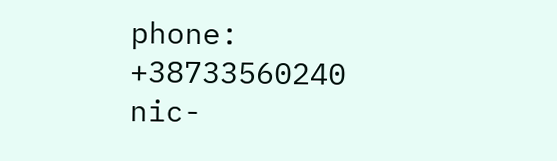phone:          +38733560240
nic-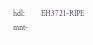hdl:        EH3721-RIPE
mnt-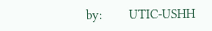by:         UTIC-USHH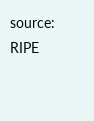source:         RIPE